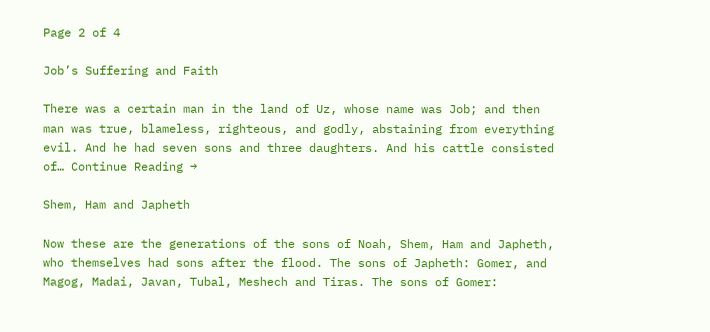Page 2 of 4

Job’s Suffering and Faith

There was a certain man in the land of Uz, whose name was Job; and then man was true, blameless, righteous, and godly, abstaining from everything evil. And he had seven sons and three daughters. And his cattle consisted of… Continue Reading →

Shem, Ham and Japheth

Now these are the generations of the sons of Noah, Shem, Ham and Japheth, who themselves had sons after the flood. The sons of Japheth: Gomer, and Magog, Madai, Javan, Tubal, Meshech and Tiras. The sons of Gomer: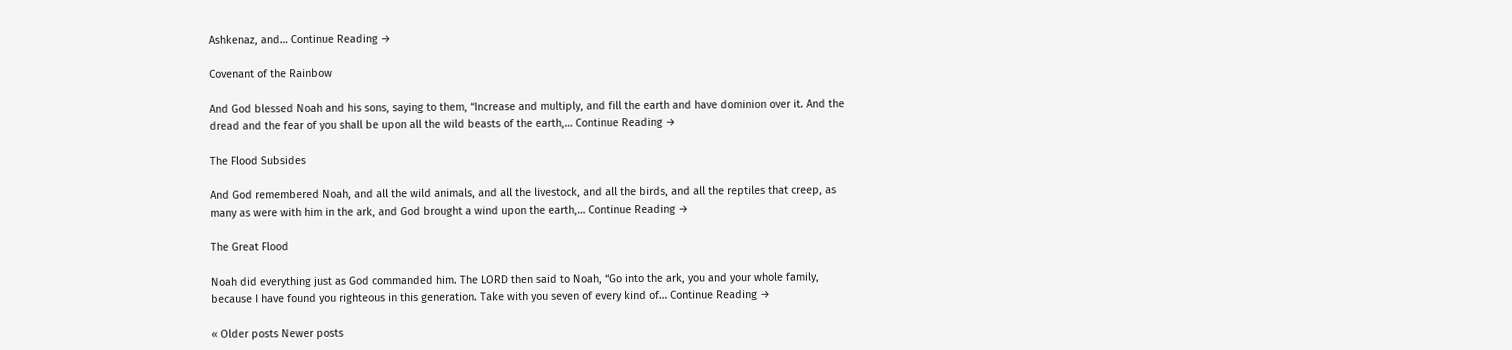Ashkenaz, and… Continue Reading →

Covenant of the Rainbow

And God blessed Noah and his sons, saying to them, “Increase and multiply, and fill the earth and have dominion over it. And the dread and the fear of you shall be upon all the wild beasts of the earth,… Continue Reading →

The Flood Subsides

And God remembered Noah, and all the wild animals, and all the livestock, and all the birds, and all the reptiles that creep, as many as were with him in the ark, and God brought a wind upon the earth,… Continue Reading →

The Great Flood

Noah did everything just as God commanded him. The LORD then said to Noah, “Go into the ark, you and your whole family, because I have found you righteous in this generation. Take with you seven of every kind of… Continue Reading →

« Older posts Newer posts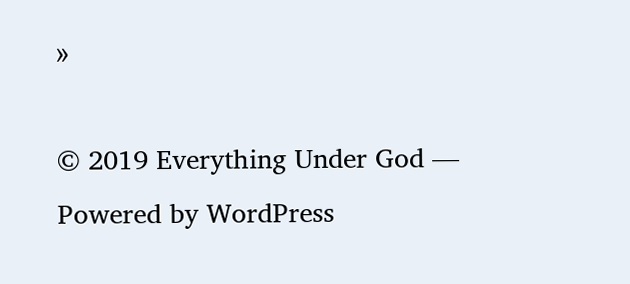»

© 2019 Everything Under God — Powered by WordPress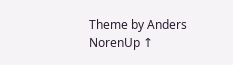Theme by Anders NorenUp ↑